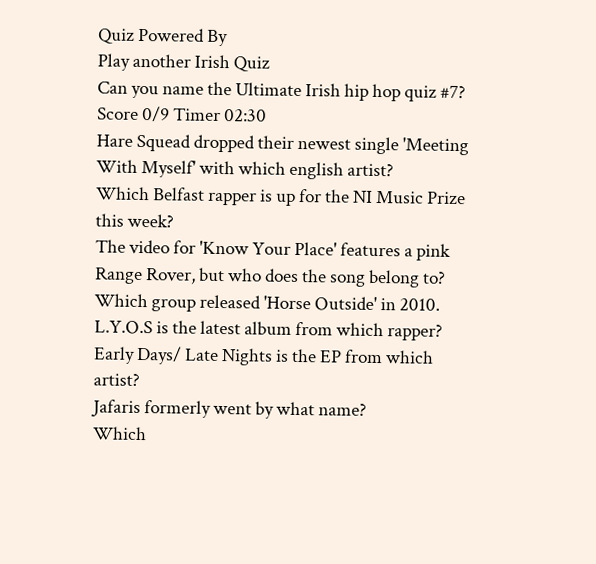Quiz Powered By
Play another Irish Quiz
Can you name the Ultimate Irish hip hop quiz #7?
Score 0/9 Timer 02:30
Hare Squead dropped their newest single 'Meeting With Myself' with which english artist?
Which Belfast rapper is up for the NI Music Prize this week?
The video for 'Know Your Place' features a pink Range Rover, but who does the song belong to?
Which group released 'Horse Outside' in 2010.
L.Y.O.S is the latest album from which rapper?
Early Days/ Late Nights is the EP from which artist?
Jafaris formerly went by what name?
Which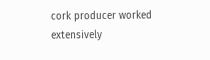cork producer worked extensively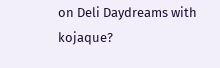on Deli Daydreams with kojaque?